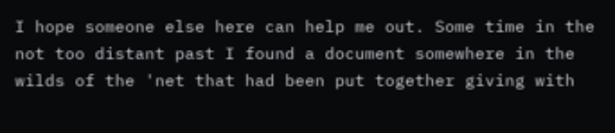I hope someone else here can help me out. Some time in the not too distant past I found a document somewhere in the wilds of the 'net that had been put together giving with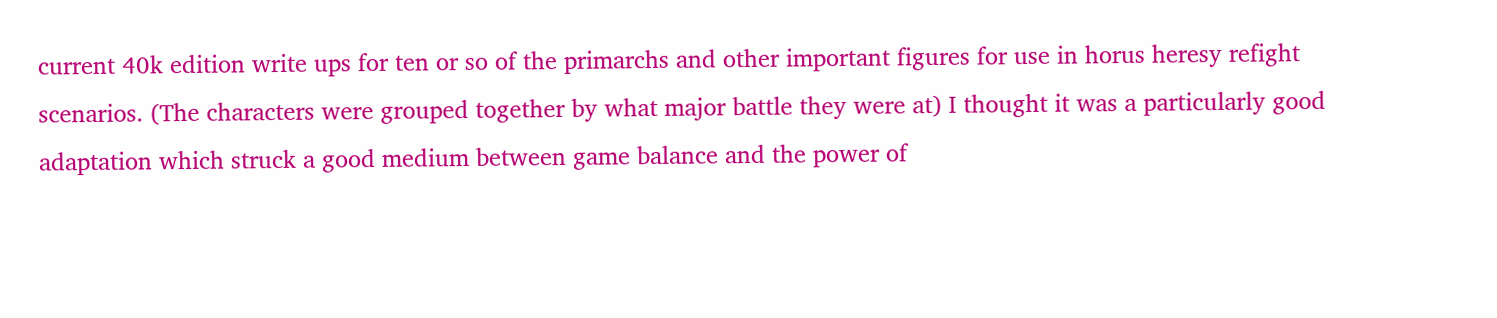current 40k edition write ups for ten or so of the primarchs and other important figures for use in horus heresy refight scenarios. (The characters were grouped together by what major battle they were at) I thought it was a particularly good adaptation which struck a good medium between game balance and the power of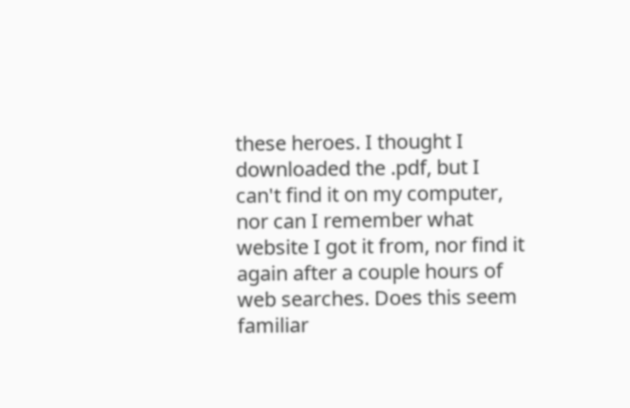these heroes. I thought I downloaded the .pdf, but I can't find it on my computer, nor can I remember what website I got it from, nor find it again after a couple hours of web searches. Does this seem familiar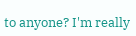to anyone? I'm really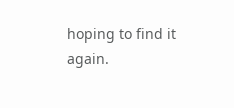hoping to find it again.